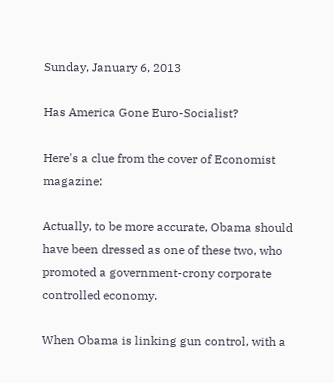Sunday, January 6, 2013

Has America Gone Euro-Socialist?

Here's a clue from the cover of Economist magazine:

Actually, to be more accurate, Obama should have been dressed as one of these two, who promoted a government-crony corporate controlled economy.

When Obama is linking gun control, with a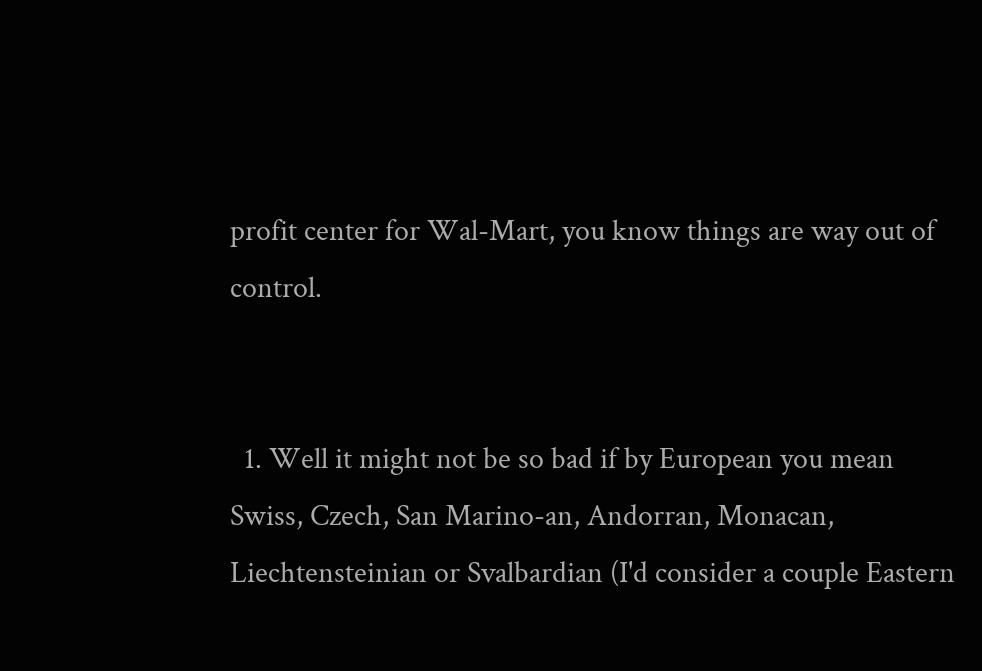profit center for Wal-Mart, you know things are way out of control.


  1. Well it might not be so bad if by European you mean Swiss, Czech, San Marino-an, Andorran, Monacan, Liechtensteinian or Svalbardian (I'd consider a couple Eastern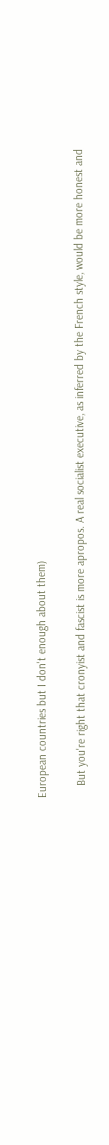European countries but I don't enough about them)

    But you're right that cronyist and fascist is more apropos. A real socialist executive, as inferred by the French style, would be more honest and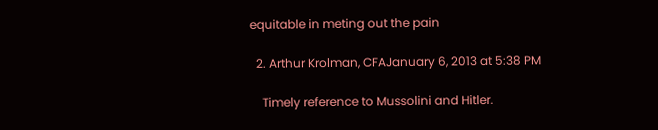equitable in meting out the pain

  2. Arthur Krolman, CFAJanuary 6, 2013 at 5:38 PM

    Timely reference to Mussolini and Hitler.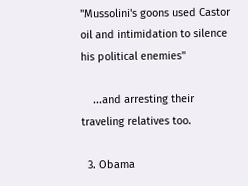"Mussolini's goons used Castor oil and intimidation to silence his political enemies"

    ...and arresting their traveling relatives too.

  3. Obama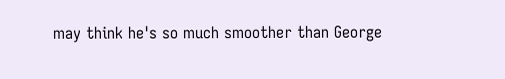may think he's so much smoother than George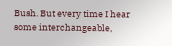Bush. But every time I hear some interchangeable,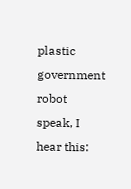plastic government robot speak, I hear this: